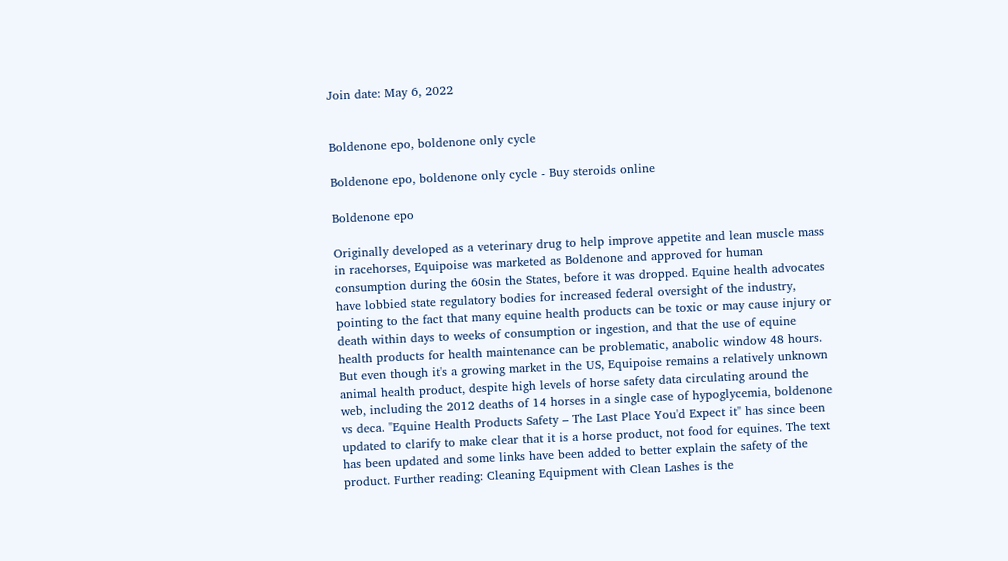Join date: May 6, 2022


Boldenone epo, boldenone only cycle

Boldenone epo, boldenone only cycle - Buy steroids online

Boldenone epo

Originally developed as a veterinary drug to help improve appetite and lean muscle mass in racehorses, Equipoise was marketed as Boldenone and approved for human consumption during the 60sin the States, before it was dropped. Equine health advocates have lobbied state regulatory bodies for increased federal oversight of the industry, pointing to the fact that many equine health products can be toxic or may cause injury or death within days to weeks of consumption or ingestion, and that the use of equine health products for health maintenance can be problematic, anabolic window 48 hours. But even though it's a growing market in the US, Equipoise remains a relatively unknown animal health product, despite high levels of horse safety data circulating around the web, including the 2012 deaths of 14 horses in a single case of hypoglycemia, boldenone vs deca. "Equine Health Products Safety – The Last Place You'd Expect it" has since been updated to clarify to make clear that it is a horse product, not food for equines. The text has been updated and some links have been added to better explain the safety of the product. Further reading: Cleaning Equipment with Clean Lashes is the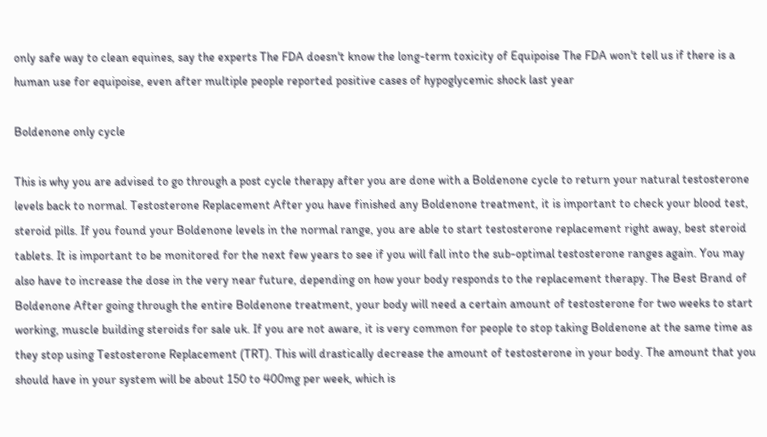only safe way to clean equines, say the experts The FDA doesn't know the long-term toxicity of Equipoise The FDA won't tell us if there is a human use for equipoise, even after multiple people reported positive cases of hypoglycemic shock last year

Boldenone only cycle

This is why you are advised to go through a post cycle therapy after you are done with a Boldenone cycle to return your natural testosterone levels back to normal. Testosterone Replacement After you have finished any Boldenone treatment, it is important to check your blood test, steroid pills. If you found your Boldenone levels in the normal range, you are able to start testosterone replacement right away, best steroid tablets. It is important to be monitored for the next few years to see if you will fall into the sub-optimal testosterone ranges again. You may also have to increase the dose in the very near future, depending on how your body responds to the replacement therapy. The Best Brand of Boldenone After going through the entire Boldenone treatment, your body will need a certain amount of testosterone for two weeks to start working, muscle building steroids for sale uk. If you are not aware, it is very common for people to stop taking Boldenone at the same time as they stop using Testosterone Replacement (TRT). This will drastically decrease the amount of testosterone in your body. The amount that you should have in your system will be about 150 to 400mg per week, which is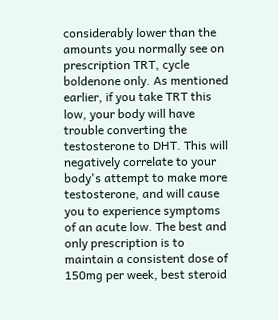considerably lower than the amounts you normally see on prescription TRT, cycle boldenone only. As mentioned earlier, if you take TRT this low, your body will have trouble converting the testosterone to DHT. This will negatively correlate to your body's attempt to make more testosterone, and will cause you to experience symptoms of an acute low. The best and only prescription is to maintain a consistent dose of 150mg per week, best steroid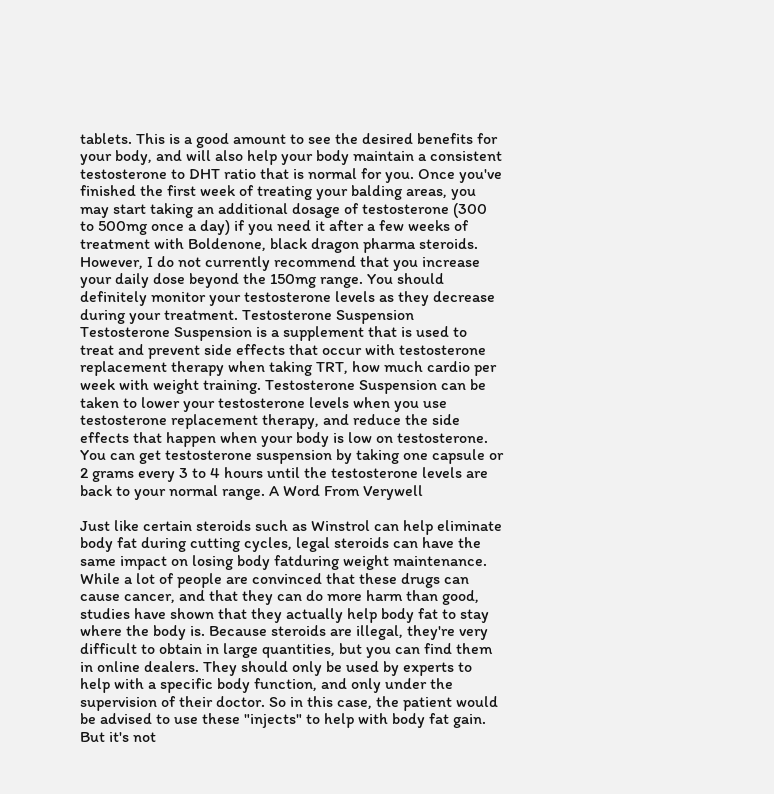tablets. This is a good amount to see the desired benefits for your body, and will also help your body maintain a consistent testosterone to DHT ratio that is normal for you. Once you've finished the first week of treating your balding areas, you may start taking an additional dosage of testosterone (300 to 500mg once a day) if you need it after a few weeks of treatment with Boldenone, black dragon pharma steroids. However, I do not currently recommend that you increase your daily dose beyond the 150mg range. You should definitely monitor your testosterone levels as they decrease during your treatment. Testosterone Suspension Testosterone Suspension is a supplement that is used to treat and prevent side effects that occur with testosterone replacement therapy when taking TRT, how much cardio per week with weight training. Testosterone Suspension can be taken to lower your testosterone levels when you use testosterone replacement therapy, and reduce the side effects that happen when your body is low on testosterone. You can get testosterone suspension by taking one capsule or 2 grams every 3 to 4 hours until the testosterone levels are back to your normal range. A Word From Verywell

Just like certain steroids such as Winstrol can help eliminate body fat during cutting cycles, legal steroids can have the same impact on losing body fatduring weight maintenance. While a lot of people are convinced that these drugs can cause cancer, and that they can do more harm than good, studies have shown that they actually help body fat to stay where the body is. Because steroids are illegal, they're very difficult to obtain in large quantities, but you can find them in online dealers. They should only be used by experts to help with a specific body function, and only under the supervision of their doctor. So in this case, the patient would be advised to use these "injects" to help with body fat gain. But it's not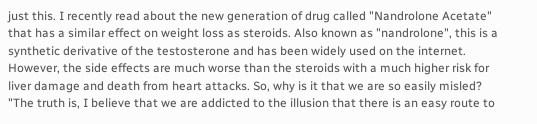just this. I recently read about the new generation of drug called "Nandrolone Acetate" that has a similar effect on weight loss as steroids. Also known as "nandrolone", this is a synthetic derivative of the testosterone and has been widely used on the internet. However, the side effects are much worse than the steroids with a much higher risk for liver damage and death from heart attacks. So, why is it that we are so easily misled? "The truth is, I believe that we are addicted to the illusion that there is an easy route to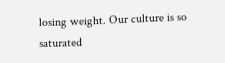losing weight. Our culture is so saturated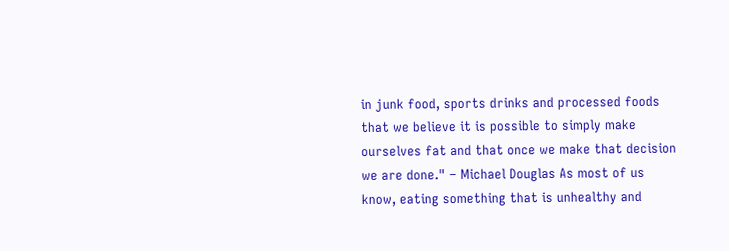in junk food, sports drinks and processed foods that we believe it is possible to simply make ourselves fat and that once we make that decision we are done." – Michael Douglas As most of us know, eating something that is unhealthy and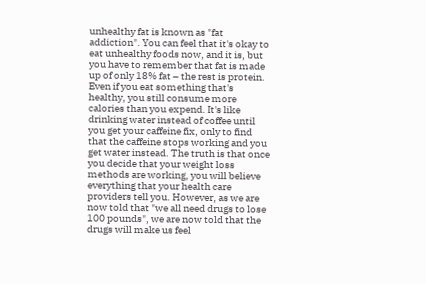unhealthy fat is known as "fat addiction". You can feel that it's okay to eat unhealthy foods now, and it is, but you have to remember that fat is made up of only 18% fat – the rest is protein. Even if you eat something that's healthy, you still consume more calories than you expend. It's like drinking water instead of coffee until you get your caffeine fix, only to find that the caffeine stops working and you get water instead. The truth is that once you decide that your weight loss methods are working, you will believe everything that your health care providers tell you. However, as we are now told that "we all need drugs to lose 100 pounds", we are now told that the drugs will make us feel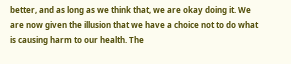better, and as long as we think that, we are okay doing it. We are now given the illusion that we have a choice not to do what is causing harm to our health. The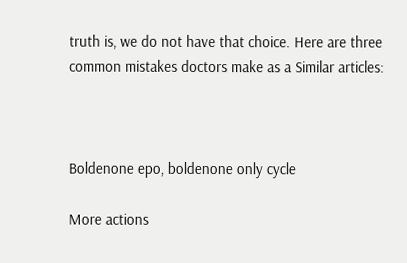truth is, we do not have that choice. Here are three common mistakes doctors make as a Similar articles:



Boldenone epo, boldenone only cycle

More actions